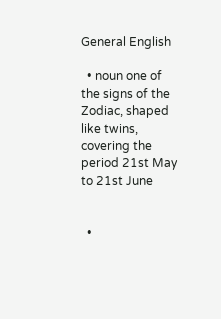General English

  • noun one of the signs of the Zodiac, shaped like twins, covering the period 21st May to 21st June


  •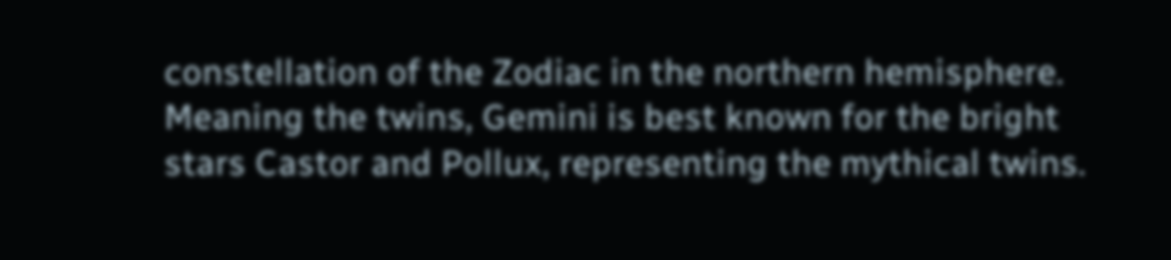constellation of the Zodiac in the northern hemisphere. Meaning the twins, Gemini is best known for the bright stars Castor and Pollux, representing the mythical twins.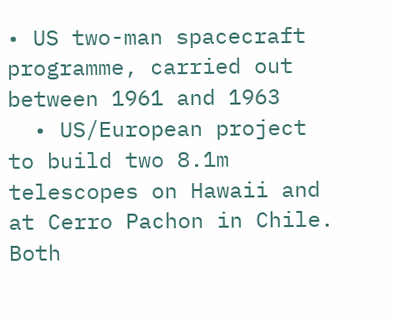• US two-man spacecraft programme, carried out between 1961 and 1963
  • US/European project to build two 8.1m telescopes on Hawaii and at Cerro Pachon in Chile. Both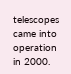telescopes came into operation in 2000.